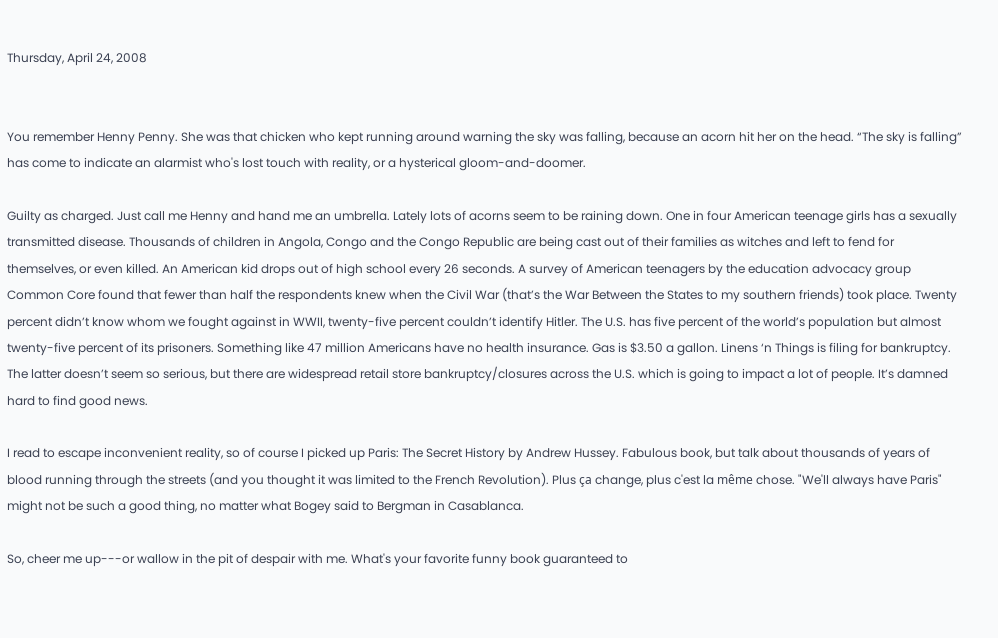Thursday, April 24, 2008


You remember Henny Penny. She was that chicken who kept running around warning the sky was falling, because an acorn hit her on the head. “The sky is falling” has come to indicate an alarmist who's lost touch with reality, or a hysterical gloom-and-doomer.

Guilty as charged. Just call me Henny and hand me an umbrella. Lately lots of acorns seem to be raining down. One in four American teenage girls has a sexually transmitted disease. Thousands of children in Angola, Congo and the Congo Republic are being cast out of their families as witches and left to fend for themselves, or even killed. An American kid drops out of high school every 26 seconds. A survey of American teenagers by the education advocacy group Common Core found that fewer than half the respondents knew when the Civil War (that’s the War Between the States to my southern friends) took place. Twenty percent didn’t know whom we fought against in WWII, twenty-five percent couldn’t identify Hitler. The U.S. has five percent of the world’s population but almost twenty-five percent of its prisoners. Something like 47 million Americans have no health insurance. Gas is $3.50 a gallon. Linens ‘n Things is filing for bankruptcy. The latter doesn’t seem so serious, but there are widespread retail store bankruptcy/closures across the U.S. which is going to impact a lot of people. It’s damned hard to find good news.

I read to escape inconvenient reality, so of course I picked up Paris: The Secret History by Andrew Hussey. Fabulous book, but talk about thousands of years of blood running through the streets (and you thought it was limited to the French Revolution). Plus ça change, plus c'est la même chose. "We'll always have Paris" might not be such a good thing, no matter what Bogey said to Bergman in Casablanca.

So, cheer me up---or wallow in the pit of despair with me. What's your favorite funny book guaranteed to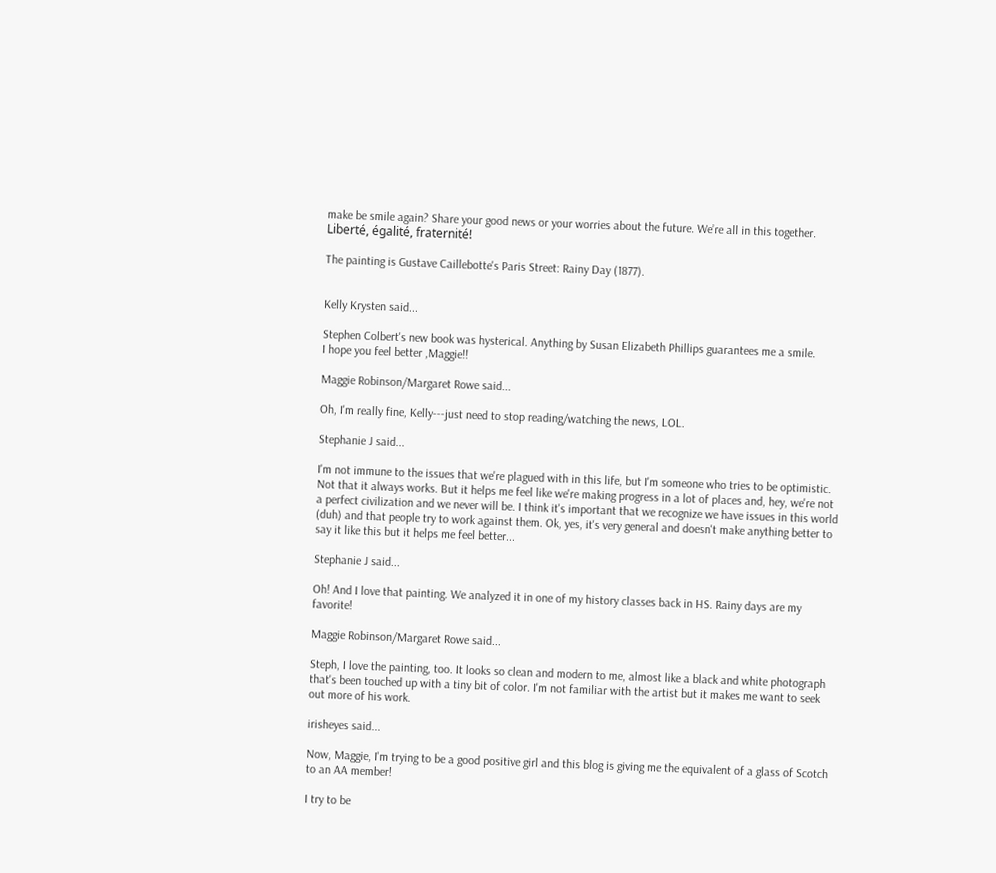make be smile again? Share your good news or your worries about the future. We’re all in this together. Liberté, égalité, fraternité!

The painting is Gustave Caillebotte's Paris Street: Rainy Day (1877).


Kelly Krysten said...

Stephen Colbert's new book was hysterical. Anything by Susan Elizabeth Phillips guarantees me a smile.
I hope you feel better ,Maggie!!

Maggie Robinson/Margaret Rowe said...

Oh, I'm really fine, Kelly---just need to stop reading/watching the news, LOL.

Stephanie J said...

I'm not immune to the issues that we're plagued with in this life, but I'm someone who tries to be optimistic. Not that it always works. But it helps me feel like we're making progress in a lot of places and, hey, we're not a perfect civilization and we never will be. I think it's important that we recognize we have issues in this world (duh) and that people try to work against them. Ok, yes, it's very general and doesn't make anything better to say it like this but it helps me feel better...

Stephanie J said...

Oh! And I love that painting. We analyzed it in one of my history classes back in HS. Rainy days are my favorite!

Maggie Robinson/Margaret Rowe said...

Steph, I love the painting, too. It looks so clean and modern to me, almost like a black and white photograph that's been touched up with a tiny bit of color. I'm not familiar with the artist but it makes me want to seek out more of his work.

irisheyes said...

Now, Maggie, I'm trying to be a good positive girl and this blog is giving me the equivalent of a glass of Scotch to an AA member!

I try to be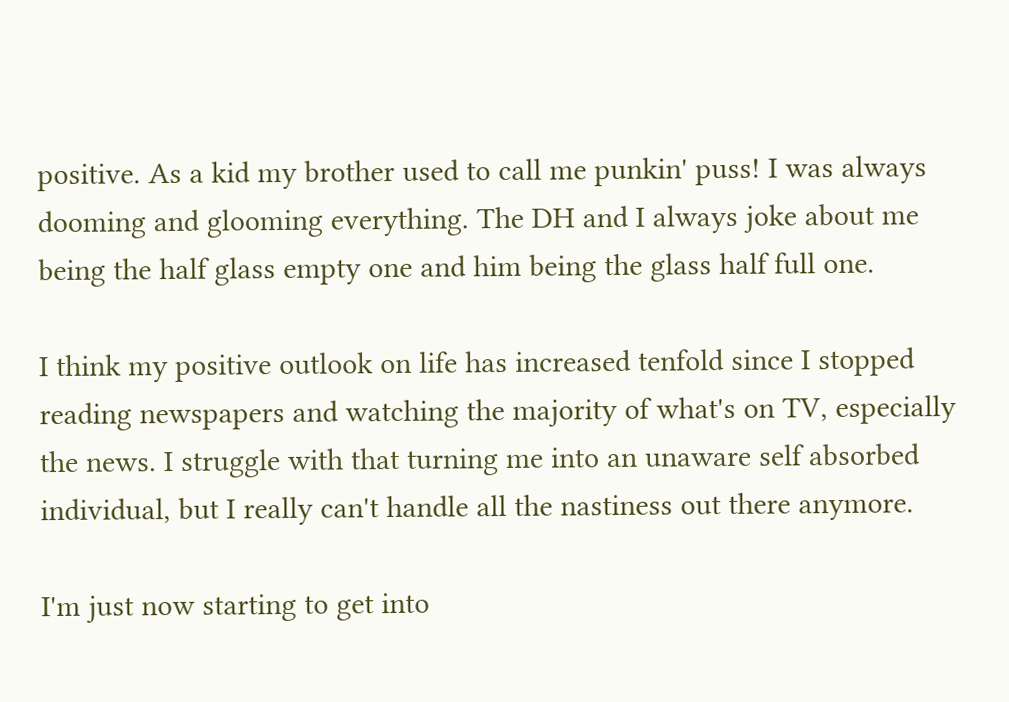positive. As a kid my brother used to call me punkin' puss! I was always dooming and glooming everything. The DH and I always joke about me being the half glass empty one and him being the glass half full one.

I think my positive outlook on life has increased tenfold since I stopped reading newspapers and watching the majority of what's on TV, especially the news. I struggle with that turning me into an unaware self absorbed individual, but I really can't handle all the nastiness out there anymore.

I'm just now starting to get into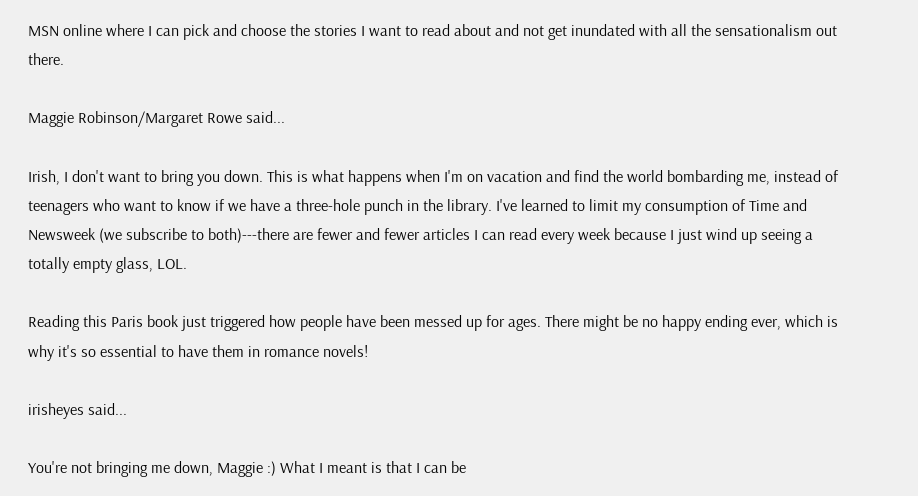MSN online where I can pick and choose the stories I want to read about and not get inundated with all the sensationalism out there.

Maggie Robinson/Margaret Rowe said...

Irish, I don't want to bring you down. This is what happens when I'm on vacation and find the world bombarding me, instead of teenagers who want to know if we have a three-hole punch in the library. I've learned to limit my consumption of Time and Newsweek (we subscribe to both)---there are fewer and fewer articles I can read every week because I just wind up seeing a totally empty glass, LOL.

Reading this Paris book just triggered how people have been messed up for ages. There might be no happy ending ever, which is why it's so essential to have them in romance novels!

irisheyes said...

You're not bringing me down, Maggie :) What I meant is that I can be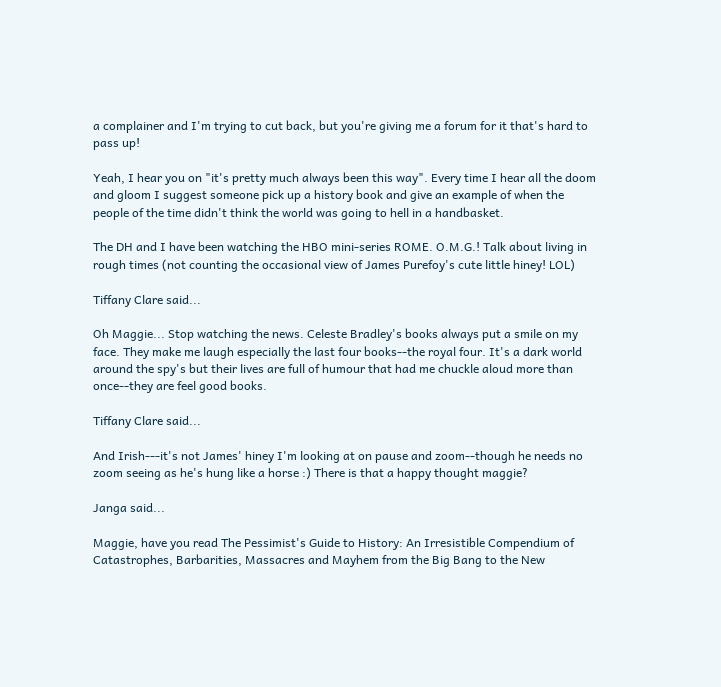a complainer and I'm trying to cut back, but you're giving me a forum for it that's hard to pass up!

Yeah, I hear you on "it's pretty much always been this way". Every time I hear all the doom and gloom I suggest someone pick up a history book and give an example of when the people of the time didn't think the world was going to hell in a handbasket.

The DH and I have been watching the HBO mini-series ROME. O.M.G.! Talk about living in rough times (not counting the occasional view of James Purefoy's cute little hiney! LOL)

Tiffany Clare said...

Oh Maggie... Stop watching the news. Celeste Bradley's books always put a smile on my face. They make me laugh especially the last four books--the royal four. It's a dark world around the spy's but their lives are full of humour that had me chuckle aloud more than once--they are feel good books.

Tiffany Clare said...

And Irish---it's not James' hiney I'm looking at on pause and zoom--though he needs no zoom seeing as he's hung like a horse :) There is that a happy thought maggie?

Janga said...

Maggie, have you read The Pessimist's Guide to History: An Irresistible Compendium of Catastrophes, Barbarities, Massacres and Mayhem from the Big Bang to the New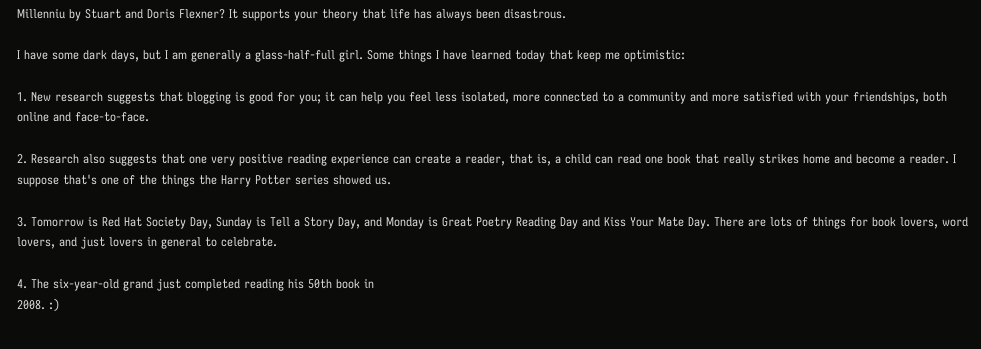Millenniu by Stuart and Doris Flexner? It supports your theory that life has always been disastrous.

I have some dark days, but I am generally a glass-half-full girl. Some things I have learned today that keep me optimistic:

1. New research suggests that blogging is good for you; it can help you feel less isolated, more connected to a community and more satisfied with your friendships, both online and face-to-face.

2. Research also suggests that one very positive reading experience can create a reader, that is, a child can read one book that really strikes home and become a reader. I suppose that's one of the things the Harry Potter series showed us.

3. Tomorrow is Red Hat Society Day, Sunday is Tell a Story Day, and Monday is Great Poetry Reading Day and Kiss Your Mate Day. There are lots of things for book lovers, word lovers, and just lovers in general to celebrate.

4. The six-year-old grand just completed reading his 50th book in
2008. :)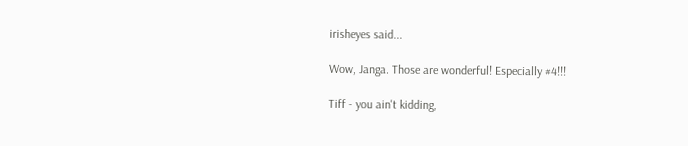irisheyes said...

Wow, Janga. Those are wonderful! Especially #4!!!

Tiff - you ain't kidding,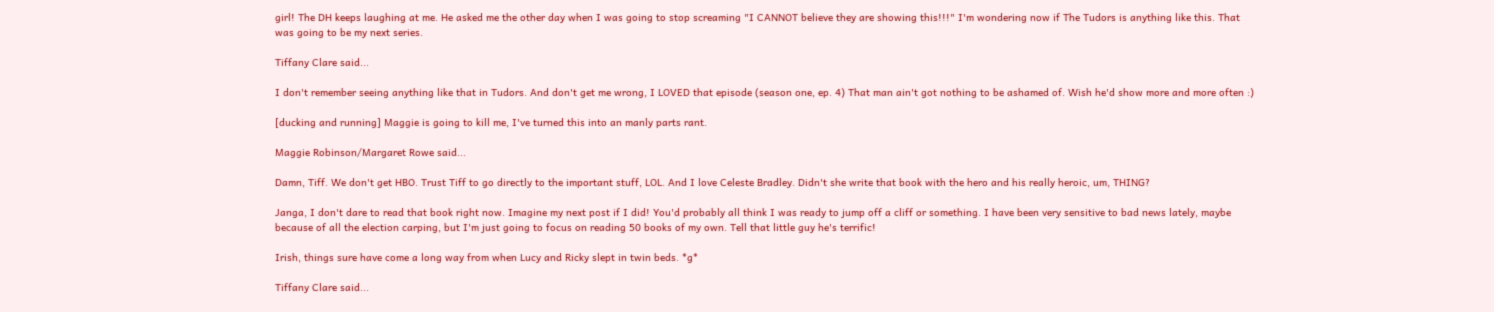girl! The DH keeps laughing at me. He asked me the other day when I was going to stop screaming "I CANNOT believe they are showing this!!!" I'm wondering now if The Tudors is anything like this. That was going to be my next series.

Tiffany Clare said...

I don't remember seeing anything like that in Tudors. And don't get me wrong, I LOVED that episode (season one, ep. 4) That man ain't got nothing to be ashamed of. Wish he'd show more and more often :)

[ducking and running] Maggie is going to kill me, I've turned this into an manly parts rant.

Maggie Robinson/Margaret Rowe said...

Damn, Tiff. We don't get HBO. Trust Tiff to go directly to the important stuff, LOL. And I love Celeste Bradley. Didn't she write that book with the hero and his really heroic, um, THING?

Janga, I don't dare to read that book right now. Imagine my next post if I did! You'd probably all think I was ready to jump off a cliff or something. I have been very sensitive to bad news lately, maybe because of all the election carping, but I'm just going to focus on reading 50 books of my own. Tell that little guy he's terrific!

Irish, things sure have come a long way from when Lucy and Ricky slept in twin beds. *g*

Tiffany Clare said...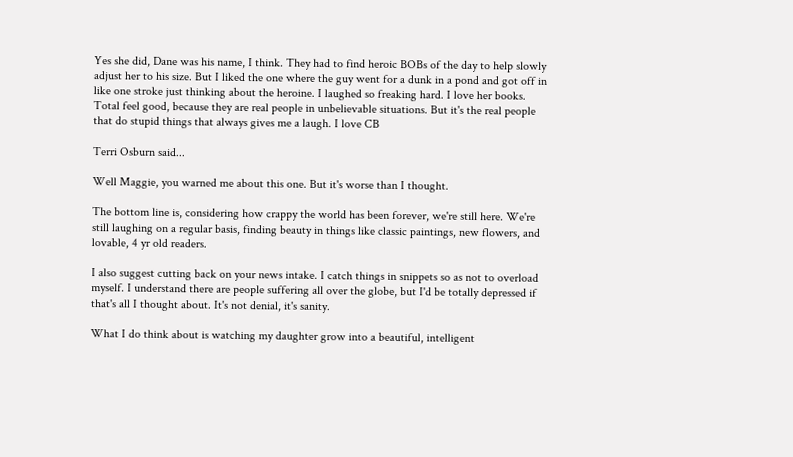Yes she did, Dane was his name, I think. They had to find heroic BOBs of the day to help slowly adjust her to his size. But I liked the one where the guy went for a dunk in a pond and got off in like one stroke just thinking about the heroine. I laughed so freaking hard. I love her books. Total feel good, because they are real people in unbelievable situations. But it's the real people that do stupid things that always gives me a laugh. I love CB

Terri Osburn said...

Well Maggie, you warned me about this one. But it's worse than I thought.

The bottom line is, considering how crappy the world has been forever, we're still here. We're still laughing on a regular basis, finding beauty in things like classic paintings, new flowers, and lovable, 4 yr old readers.

I also suggest cutting back on your news intake. I catch things in snippets so as not to overload myself. I understand there are people suffering all over the globe, but I'd be totally depressed if that's all I thought about. It's not denial, it's sanity.

What I do think about is watching my daughter grow into a beautiful, intelligent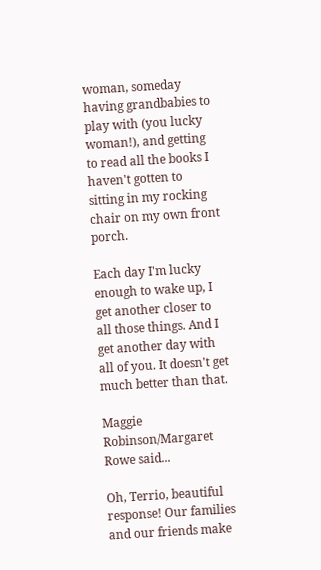woman, someday having grandbabies to play with (you lucky woman!), and getting to read all the books I haven't gotten to sitting in my rocking chair on my own front porch.

Each day I'm lucky enough to wake up, I get another closer to all those things. And I get another day with all of you. It doesn't get much better than that.

Maggie Robinson/Margaret Rowe said...

Oh, Terrio, beautiful response! Our families and our friends make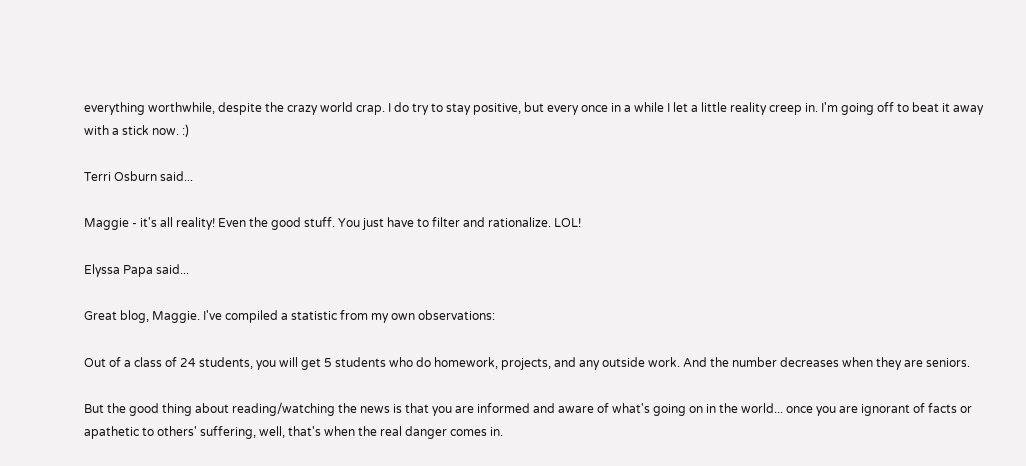everything worthwhile, despite the crazy world crap. I do try to stay positive, but every once in a while I let a little reality creep in. I'm going off to beat it away with a stick now. :)

Terri Osburn said...

Maggie - it's all reality! Even the good stuff. You just have to filter and rationalize. LOL!

Elyssa Papa said...

Great blog, Maggie. I've compiled a statistic from my own observations:

Out of a class of 24 students, you will get 5 students who do homework, projects, and any outside work. And the number decreases when they are seniors.

But the good thing about reading/watching the news is that you are informed and aware of what's going on in the world... once you are ignorant of facts or apathetic to others' suffering, well, that's when the real danger comes in.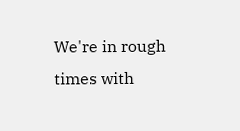We're in rough times with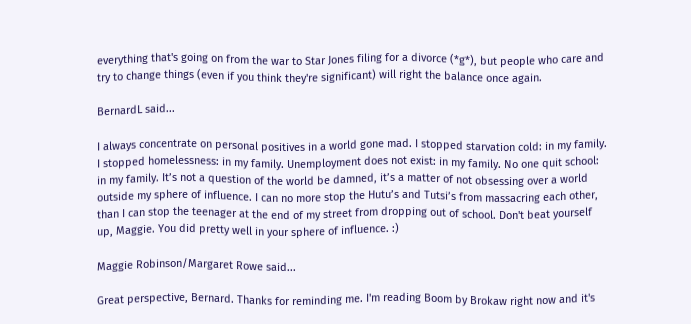everything that's going on from the war to Star Jones filing for a divorce (*g*), but people who care and try to change things (even if you think they're significant) will right the balance once again.

BernardL said...

I always concentrate on personal positives in a world gone mad. I stopped starvation cold: in my family. I stopped homelessness: in my family. Unemployment does not exist: in my family. No one quit school: in my family. It’s not a question of the world be damned, it’s a matter of not obsessing over a world outside my sphere of influence. I can no more stop the Hutu’s and Tutsi’s from massacring each other, than I can stop the teenager at the end of my street from dropping out of school. Don't beat yourself up, Maggie. You did pretty well in your sphere of influence. :)

Maggie Robinson/Margaret Rowe said...

Great perspective, Bernard. Thanks for reminding me. I'm reading Boom by Brokaw right now and it's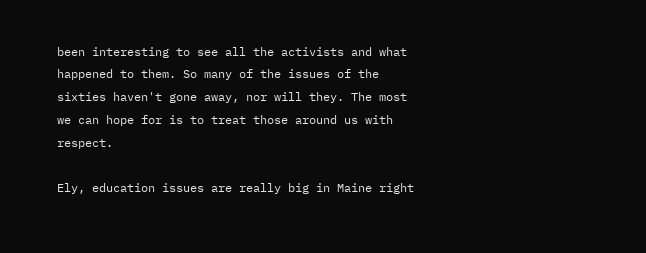been interesting to see all the activists and what happened to them. So many of the issues of the sixties haven't gone away, nor will they. The most we can hope for is to treat those around us with respect.

Ely, education issues are really big in Maine right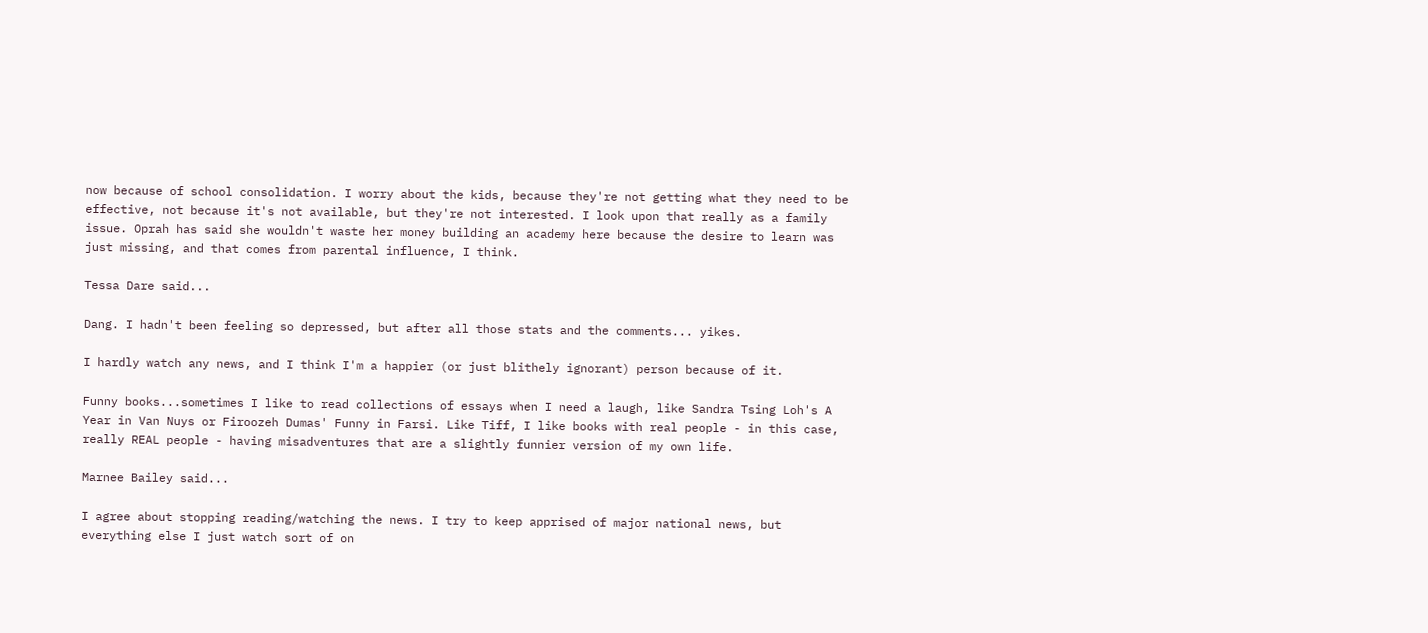now because of school consolidation. I worry about the kids, because they're not getting what they need to be effective, not because it's not available, but they're not interested. I look upon that really as a family issue. Oprah has said she wouldn't waste her money building an academy here because the desire to learn was just missing, and that comes from parental influence, I think.

Tessa Dare said...

Dang. I hadn't been feeling so depressed, but after all those stats and the comments... yikes.

I hardly watch any news, and I think I'm a happier (or just blithely ignorant) person because of it.

Funny books...sometimes I like to read collections of essays when I need a laugh, like Sandra Tsing Loh's A Year in Van Nuys or Firoozeh Dumas' Funny in Farsi. Like Tiff, I like books with real people - in this case, really REAL people - having misadventures that are a slightly funnier version of my own life.

Marnee Bailey said...

I agree about stopping reading/watching the news. I try to keep apprised of major national news, but everything else I just watch sort of on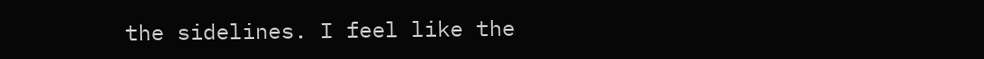the sidelines. I feel like the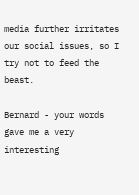media further irritates our social issues, so I try not to feed the beast.

Bernard - your words gave me a very interesting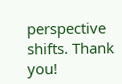perspective shifts. Thank you!